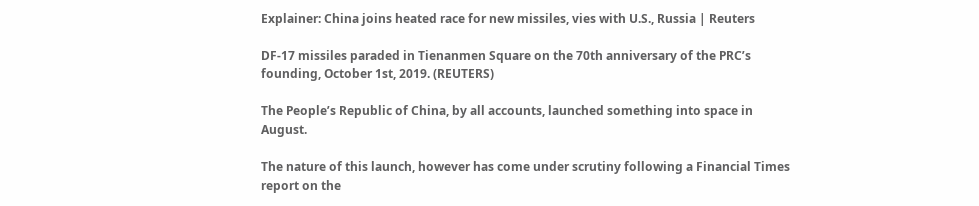Explainer: China joins heated race for new missiles, vies with U.S., Russia | Reuters

DF-17 missiles paraded in Tienanmen Square on the 70th anniversary of the PRC’s founding, October 1st, 2019. (REUTERS)

The People’s Republic of China, by all accounts, launched something into space in August.

The nature of this launch, however has come under scrutiny following a Financial Times report on the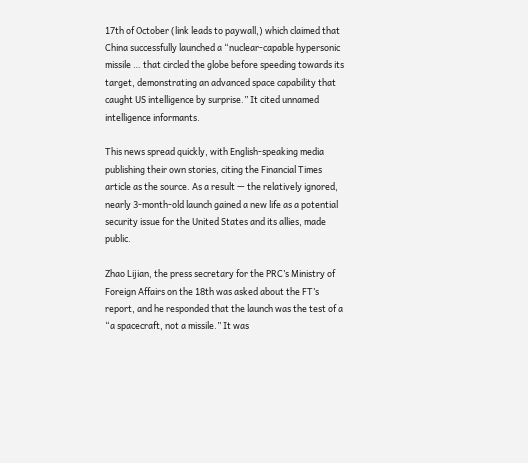17th of October (link leads to paywall,) which claimed that China successfully launched a “nuclear-capable hypersonic missile … that circled the globe before speeding towards its target, demonstrating an advanced space capability that caught US intelligence by surprise.” It cited unnamed intelligence informants.

This news spread quickly, with English-speaking media publishing their own stories, citing the Financial Times article as the source. As a result — the relatively ignored, nearly 3-month-old launch gained a new life as a potential security issue for the United States and its allies, made public.

Zhao Lijian, the press secretary for the PRC’s Ministry of Foreign Affairs on the 18th was asked about the FT’s report, and he responded that the launch was the test of a “a spacecraft, not a missile.” It was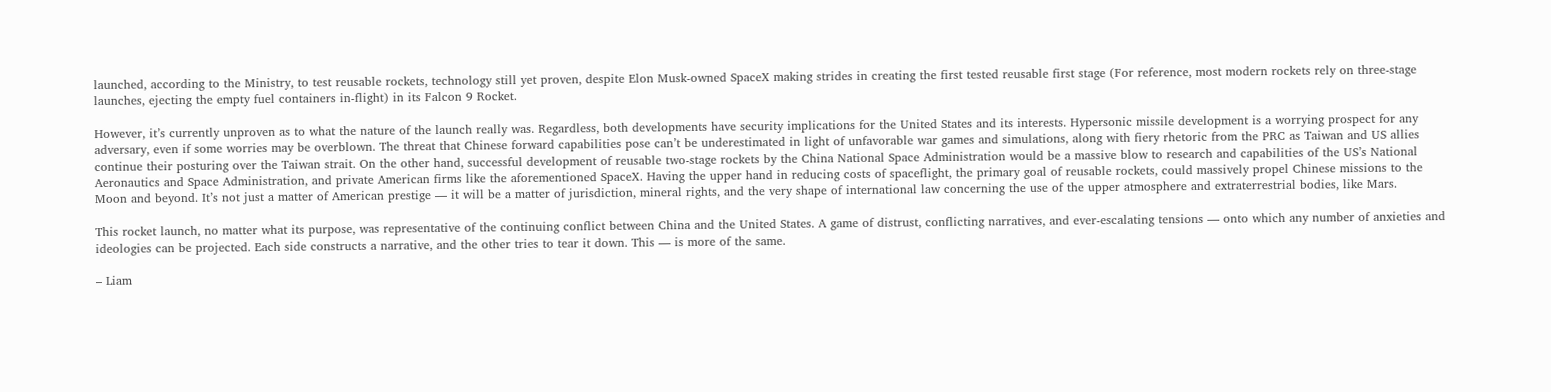launched, according to the Ministry, to test reusable rockets, technology still yet proven, despite Elon Musk-owned SpaceX making strides in creating the first tested reusable first stage (For reference, most modern rockets rely on three-stage launches, ejecting the empty fuel containers in-flight) in its Falcon 9 Rocket.

However, it’s currently unproven as to what the nature of the launch really was. Regardless, both developments have security implications for the United States and its interests. Hypersonic missile development is a worrying prospect for any adversary, even if some worries may be overblown. The threat that Chinese forward capabilities pose can’t be underestimated in light of unfavorable war games and simulations, along with fiery rhetoric from the PRC as Taiwan and US allies continue their posturing over the Taiwan strait. On the other hand, successful development of reusable two-stage rockets by the China National Space Administration would be a massive blow to research and capabilities of the US’s National Aeronautics and Space Administration, and private American firms like the aforementioned SpaceX. Having the upper hand in reducing costs of spaceflight, the primary goal of reusable rockets, could massively propel Chinese missions to the Moon and beyond. It’s not just a matter of American prestige — it will be a matter of jurisdiction, mineral rights, and the very shape of international law concerning the use of the upper atmosphere and extraterrestrial bodies, like Mars.

This rocket launch, no matter what its purpose, was representative of the continuing conflict between China and the United States. A game of distrust, conflicting narratives, and ever-escalating tensions — onto which any number of anxieties and ideologies can be projected. Each side constructs a narrative, and the other tries to tear it down. This — is more of the same.

– Liam